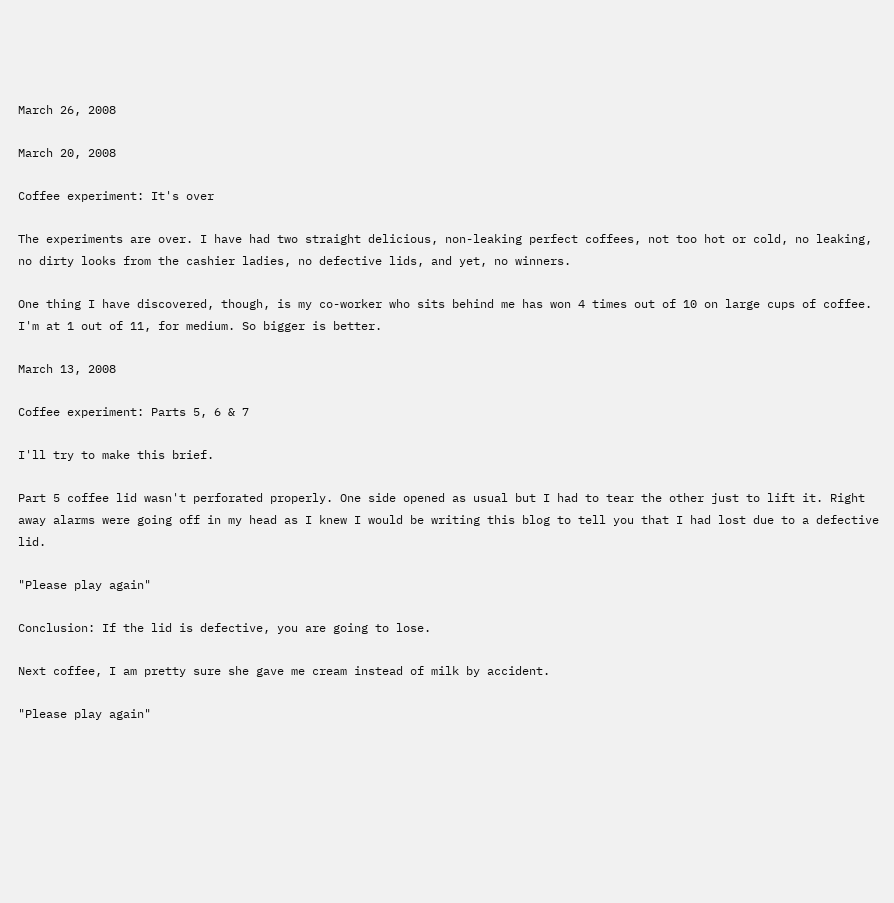March 26, 2008

March 20, 2008

Coffee experiment: It's over

The experiments are over. I have had two straight delicious, non-leaking perfect coffees, not too hot or cold, no leaking, no dirty looks from the cashier ladies, no defective lids, and yet, no winners.

One thing I have discovered, though, is my co-worker who sits behind me has won 4 times out of 10 on large cups of coffee. I'm at 1 out of 11, for medium. So bigger is better.

March 13, 2008

Coffee experiment: Parts 5, 6 & 7

I'll try to make this brief.

Part 5 coffee lid wasn't perforated properly. One side opened as usual but I had to tear the other just to lift it. Right away alarms were going off in my head as I knew I would be writing this blog to tell you that I had lost due to a defective lid.

"Please play again"

Conclusion: If the lid is defective, you are going to lose.

Next coffee, I am pretty sure she gave me cream instead of milk by accident.

"Please play again"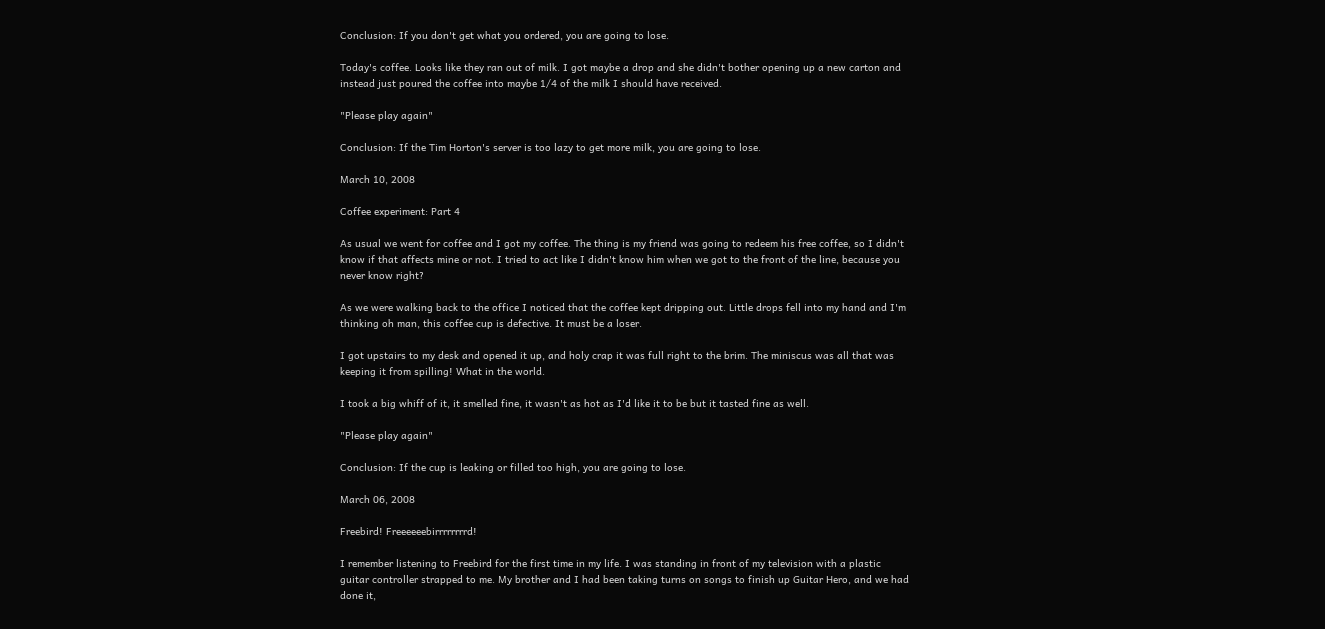Conclusion: If you don't get what you ordered, you are going to lose.

Today's coffee. Looks like they ran out of milk. I got maybe a drop and she didn't bother opening up a new carton and instead just poured the coffee into maybe 1/4 of the milk I should have received.

"Please play again"

Conclusion: If the Tim Horton's server is too lazy to get more milk, you are going to lose.

March 10, 2008

Coffee experiment: Part 4

As usual we went for coffee and I got my coffee. The thing is my friend was going to redeem his free coffee, so I didn't know if that affects mine or not. I tried to act like I didn't know him when we got to the front of the line, because you never know right?

As we were walking back to the office I noticed that the coffee kept dripping out. Little drops fell into my hand and I'm thinking oh man, this coffee cup is defective. It must be a loser.

I got upstairs to my desk and opened it up, and holy crap it was full right to the brim. The miniscus was all that was keeping it from spilling! What in the world.

I took a big whiff of it, it smelled fine, it wasn't as hot as I'd like it to be but it tasted fine as well.

"Please play again"

Conclusion: If the cup is leaking or filled too high, you are going to lose.

March 06, 2008

Freebird! Freeeeeebirrrrrrrrd!

I remember listening to Freebird for the first time in my life. I was standing in front of my television with a plastic guitar controller strapped to me. My brother and I had been taking turns on songs to finish up Guitar Hero, and we had done it,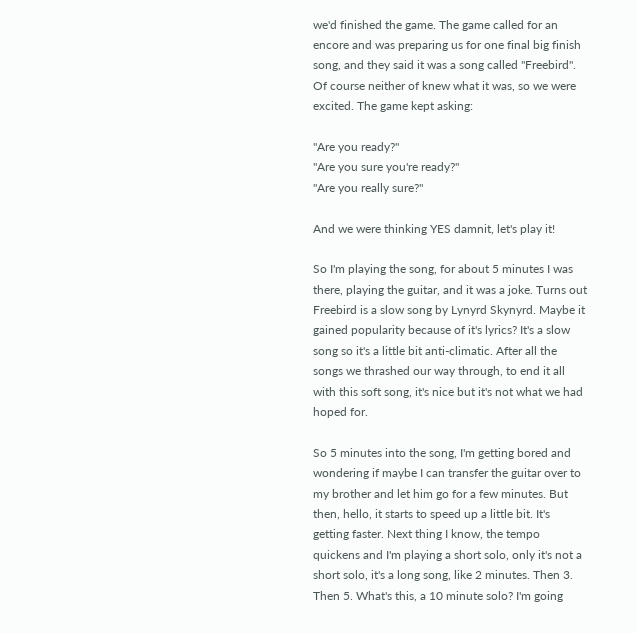we'd finished the game. The game called for an encore and was preparing us for one final big finish song, and they said it was a song called "Freebird". Of course neither of knew what it was, so we were excited. The game kept asking:

"Are you ready?"
"Are you sure you're ready?"
"Are you really sure?"

And we were thinking YES damnit, let's play it!

So I'm playing the song, for about 5 minutes I was there, playing the guitar, and it was a joke. Turns out Freebird is a slow song by Lynyrd Skynyrd. Maybe it gained popularity because of it's lyrics? It's a slow song so it's a little bit anti-climatic. After all the songs we thrashed our way through, to end it all with this soft song, it's nice but it's not what we had hoped for.

So 5 minutes into the song, I'm getting bored and wondering if maybe I can transfer the guitar over to my brother and let him go for a few minutes. But then, hello, it starts to speed up a little bit. It's getting faster. Next thing I know, the tempo quickens and I'm playing a short solo, only it's not a short solo, it's a long song, like 2 minutes. Then 3. Then 5. What's this, a 10 minute solo? I'm going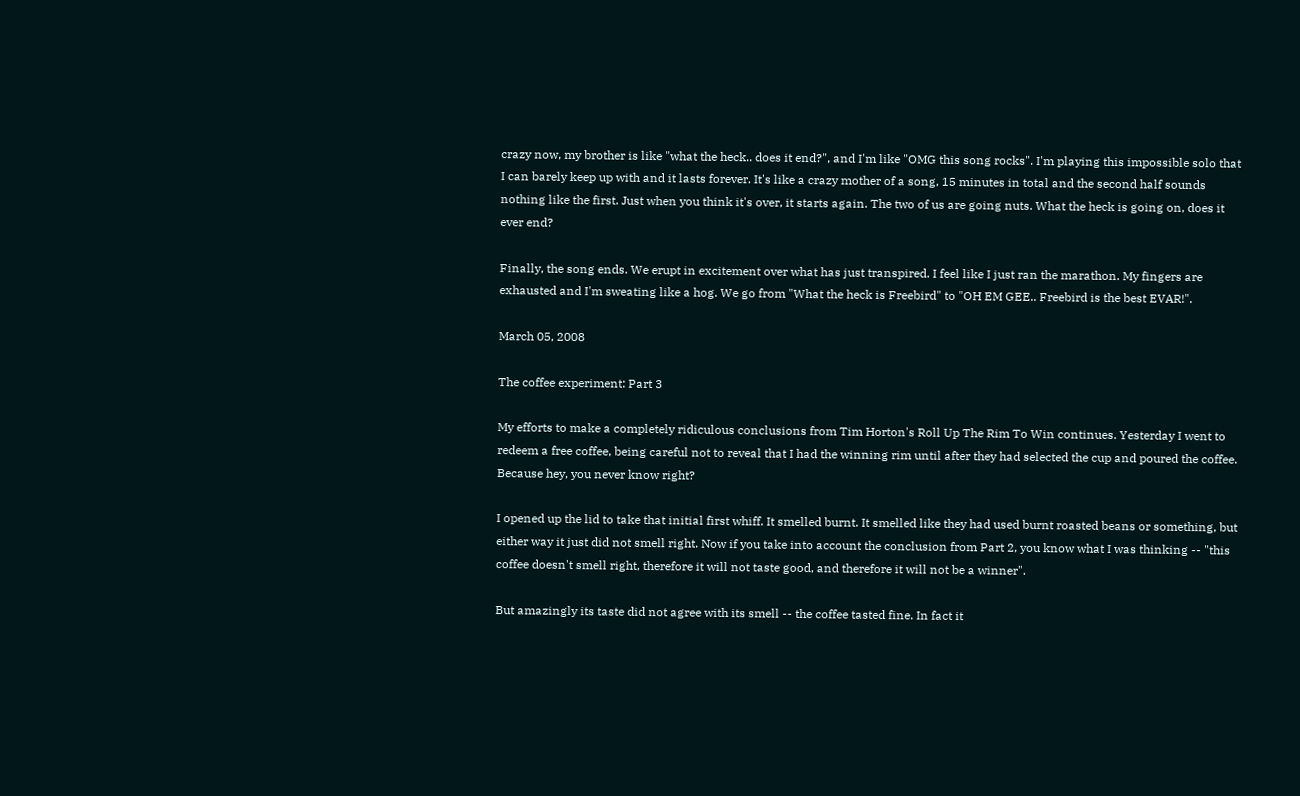crazy now, my brother is like "what the heck.. does it end?", and I'm like "OMG this song rocks". I'm playing this impossible solo that I can barely keep up with and it lasts forever. It's like a crazy mother of a song, 15 minutes in total and the second half sounds nothing like the first. Just when you think it's over, it starts again. The two of us are going nuts. What the heck is going on, does it ever end?

Finally, the song ends. We erupt in excitement over what has just transpired. I feel like I just ran the marathon. My fingers are exhausted and I'm sweating like a hog. We go from "What the heck is Freebird" to "OH EM GEE.. Freebird is the best EVAR!".

March 05, 2008

The coffee experiment: Part 3

My efforts to make a completely ridiculous conclusions from Tim Horton's Roll Up The Rim To Win continues. Yesterday I went to redeem a free coffee, being careful not to reveal that I had the winning rim until after they had selected the cup and poured the coffee. Because hey, you never know right?

I opened up the lid to take that initial first whiff. It smelled burnt. It smelled like they had used burnt roasted beans or something, but either way it just did not smell right. Now if you take into account the conclusion from Part 2, you know what I was thinking -- "this coffee doesn't smell right, therefore it will not taste good, and therefore it will not be a winner".

But amazingly its taste did not agree with its smell -- the coffee tasted fine. In fact it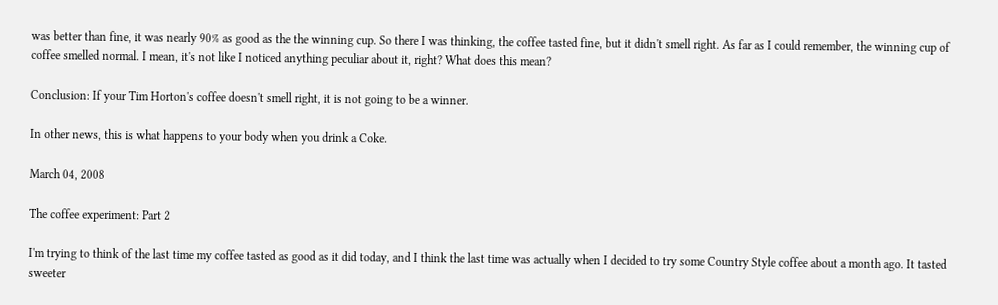was better than fine, it was nearly 90% as good as the the winning cup. So there I was thinking, the coffee tasted fine, but it didn't smell right. As far as I could remember, the winning cup of coffee smelled normal. I mean, it's not like I noticed anything peculiar about it, right? What does this mean?

Conclusion: If your Tim Horton's coffee doesn't smell right, it is not going to be a winner.

In other news, this is what happens to your body when you drink a Coke.

March 04, 2008

The coffee experiment: Part 2

I'm trying to think of the last time my coffee tasted as good as it did today, and I think the last time was actually when I decided to try some Country Style coffee about a month ago. It tasted sweeter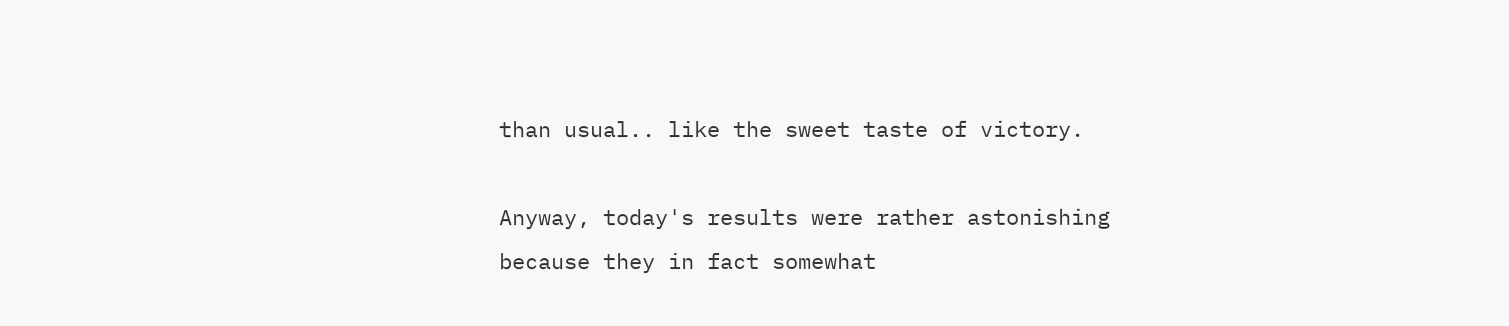than usual.. like the sweet taste of victory.

Anyway, today's results were rather astonishing because they in fact somewhat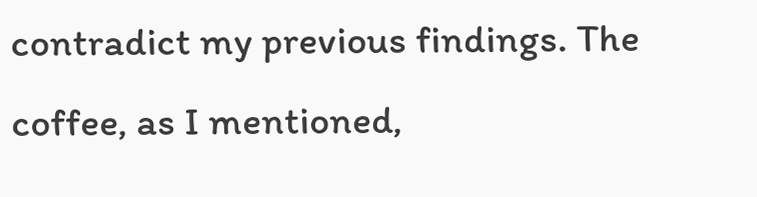contradict my previous findings. The coffee, as I mentioned,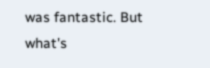was fantastic. But what's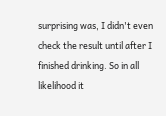surprising was, I didn't even check the result until after I finished drinking. So in all likelihood it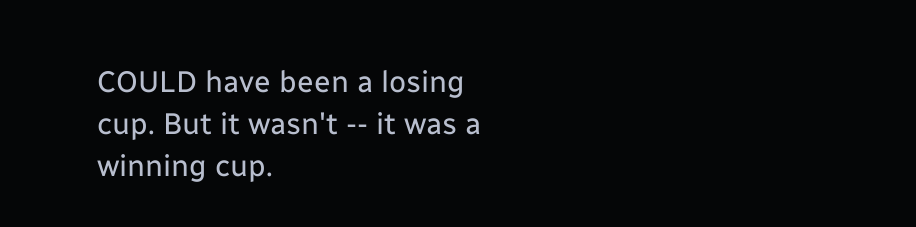COULD have been a losing cup. But it wasn't -- it was a winning cup.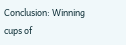Conclusion: Winning cups of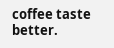coffee taste better.